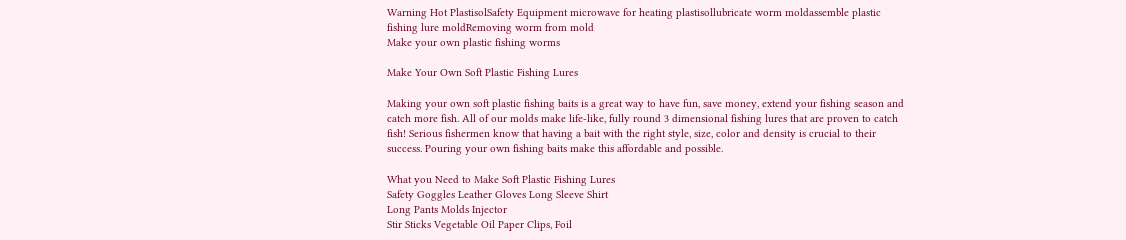Warning Hot PlastisolSafety Equipment microwave for heating plastisollubricate worm moldassemble plastic fishing lure moldRemoving worm from mold
Make your own plastic fishing worms

Make Your Own Soft Plastic Fishing Lures

Making your own soft plastic fishing baits is a great way to have fun, save money, extend your fishing season and catch more fish. All of our molds make life-like, fully round 3 dimensional fishing lures that are proven to catch fish! Serious fishermen know that having a bait with the right style, size, color and density is crucial to their success. Pouring your own fishing baits make this affordable and possible.

What you Need to Make Soft Plastic Fishing Lures
Safety Goggles Leather Gloves Long Sleeve Shirt
Long Pants Molds Injector
Stir Sticks Vegetable Oil Paper Clips, Foil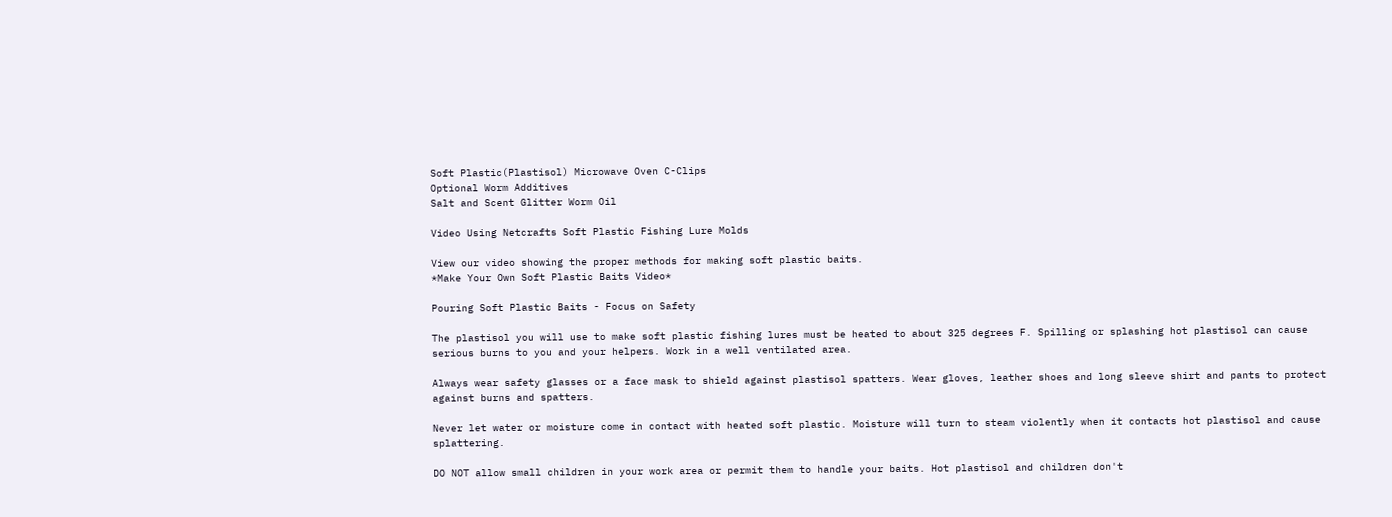Soft Plastic(Plastisol) Microwave Oven C-Clips
Optional Worm Additives
Salt and Scent Glitter Worm Oil

Video Using Netcrafts Soft Plastic Fishing Lure Molds

View our video showing the proper methods for making soft plastic baits.
*Make Your Own Soft Plastic Baits Video*

Pouring Soft Plastic Baits - Focus on Safety

The plastisol you will use to make soft plastic fishing lures must be heated to about 325 degrees F. Spilling or splashing hot plastisol can cause serious burns to you and your helpers. Work in a well ventilated area.

Always wear safety glasses or a face mask to shield against plastisol spatters. Wear gloves, leather shoes and long sleeve shirt and pants to protect against burns and spatters.

Never let water or moisture come in contact with heated soft plastic. Moisture will turn to steam violently when it contacts hot plastisol and cause splattering.

DO NOT allow small children in your work area or permit them to handle your baits. Hot plastisol and children don't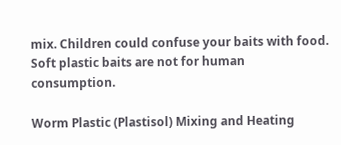mix. Children could confuse your baits with food. Soft plastic baits are not for human consumption.

Worm Plastic (Plastisol) Mixing and Heating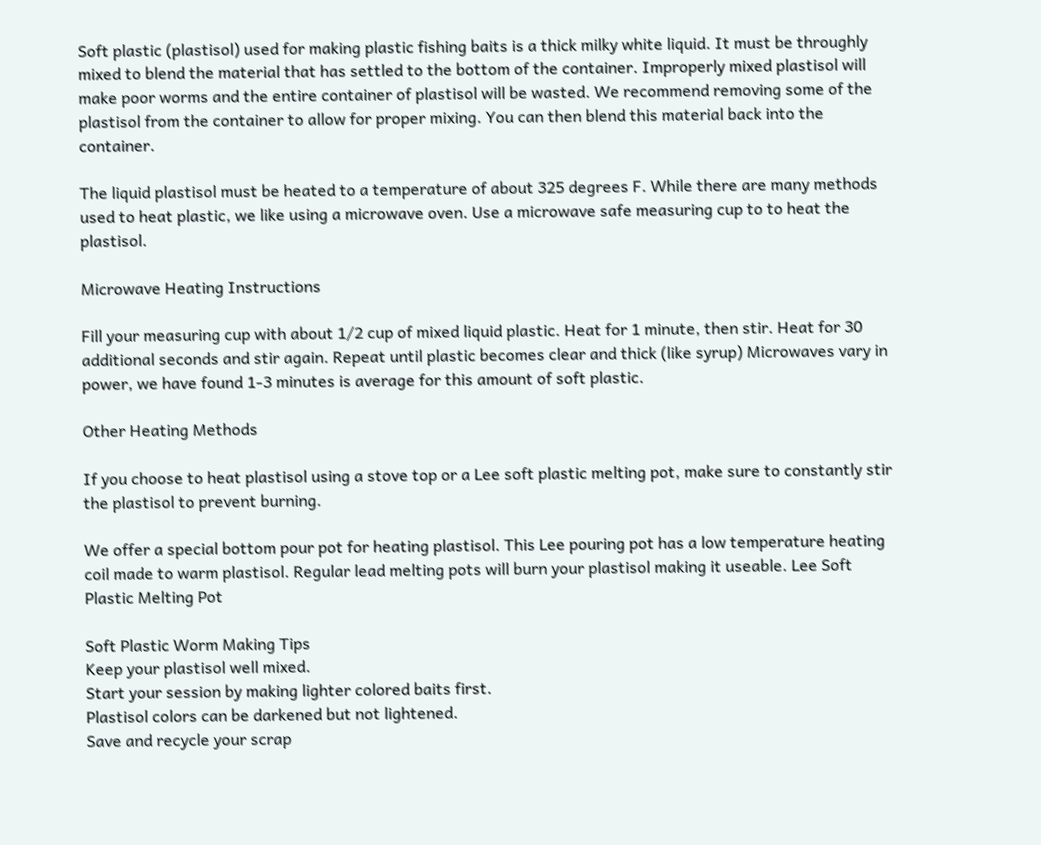Soft plastic (plastisol) used for making plastic fishing baits is a thick milky white liquid. It must be throughly mixed to blend the material that has settled to the bottom of the container. Improperly mixed plastisol will make poor worms and the entire container of plastisol will be wasted. We recommend removing some of the plastisol from the container to allow for proper mixing. You can then blend this material back into the container.

The liquid plastisol must be heated to a temperature of about 325 degrees F. While there are many methods used to heat plastic, we like using a microwave oven. Use a microwave safe measuring cup to to heat the plastisol.

Microwave Heating Instructions

Fill your measuring cup with about 1/2 cup of mixed liquid plastic. Heat for 1 minute, then stir. Heat for 30 additional seconds and stir again. Repeat until plastic becomes clear and thick (like syrup) Microwaves vary in power, we have found 1-3 minutes is average for this amount of soft plastic.

Other Heating Methods

If you choose to heat plastisol using a stove top or a Lee soft plastic melting pot, make sure to constantly stir the plastisol to prevent burning.

We offer a special bottom pour pot for heating plastisol. This Lee pouring pot has a low temperature heating coil made to warm plastisol. Regular lead melting pots will burn your plastisol making it useable. Lee Soft Plastic Melting Pot

Soft Plastic Worm Making Tips
Keep your plastisol well mixed.
Start your session by making lighter colored baits first.
Plastisol colors can be darkened but not lightened.
Save and recycle your scrap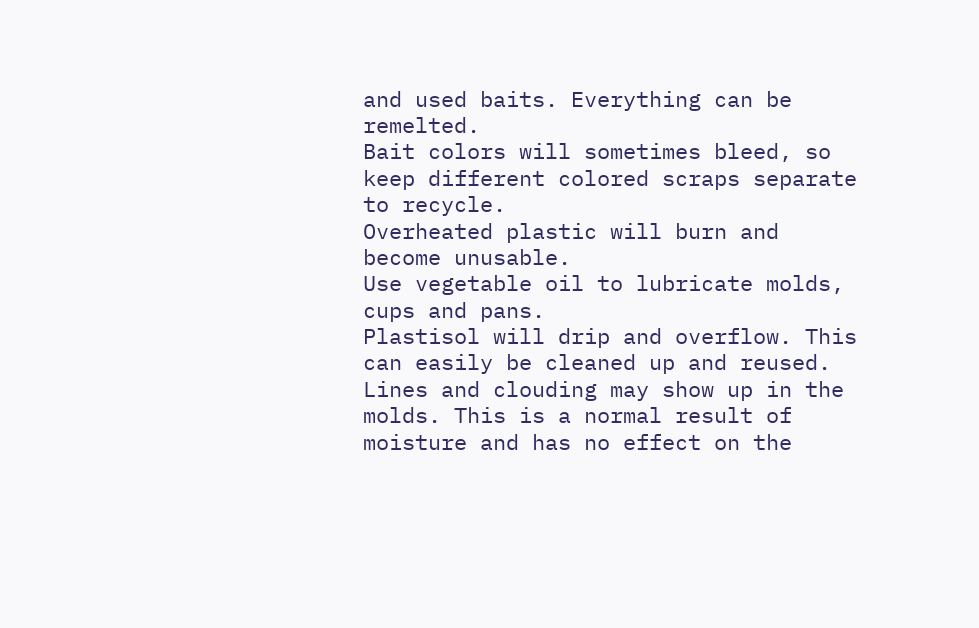and used baits. Everything can be remelted.
Bait colors will sometimes bleed, so keep different colored scraps separate to recycle.
Overheated plastic will burn and become unusable.
Use vegetable oil to lubricate molds, cups and pans.
Plastisol will drip and overflow. This can easily be cleaned up and reused.
Lines and clouding may show up in the molds. This is a normal result of moisture and has no effect on the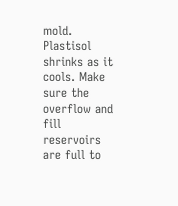mold.
Plastisol shrinks as it cools. Make sure the overflow and fill reservoirs are full to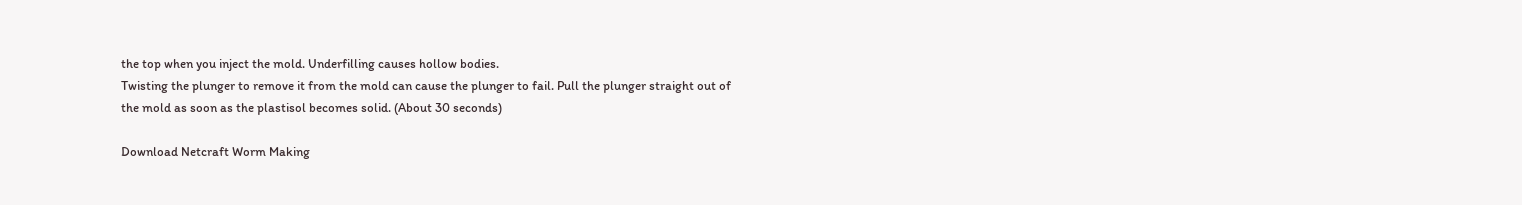the top when you inject the mold. Underfilling causes hollow bodies.
Twisting the plunger to remove it from the mold can cause the plunger to fail. Pull the plunger straight out of the mold as soon as the plastisol becomes solid. (About 30 seconds)

Download Netcraft Worm Making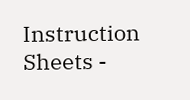Instruction Sheets -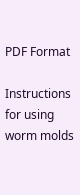PDF Format

Instructions for using worm molds